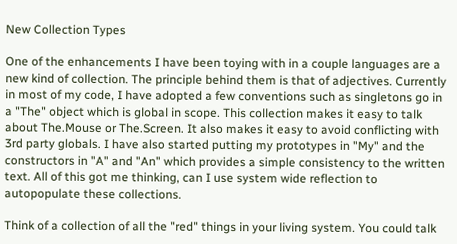New Collection Types

One of the enhancements I have been toying with in a couple languages are a new kind of collection. The principle behind them is that of adjectives. Currently in most of my code, I have adopted a few conventions such as singletons go in a "The" object which is global in scope. This collection makes it easy to talk about The.Mouse or The.Screen. It also makes it easy to avoid conflicting with 3rd party globals. I have also started putting my prototypes in "My" and the constructors in "A" and "An" which provides a simple consistency to the written text. All of this got me thinking, can I use system wide reflection to autopopulate these collections.

Think of a collection of all the "red" things in your living system. You could talk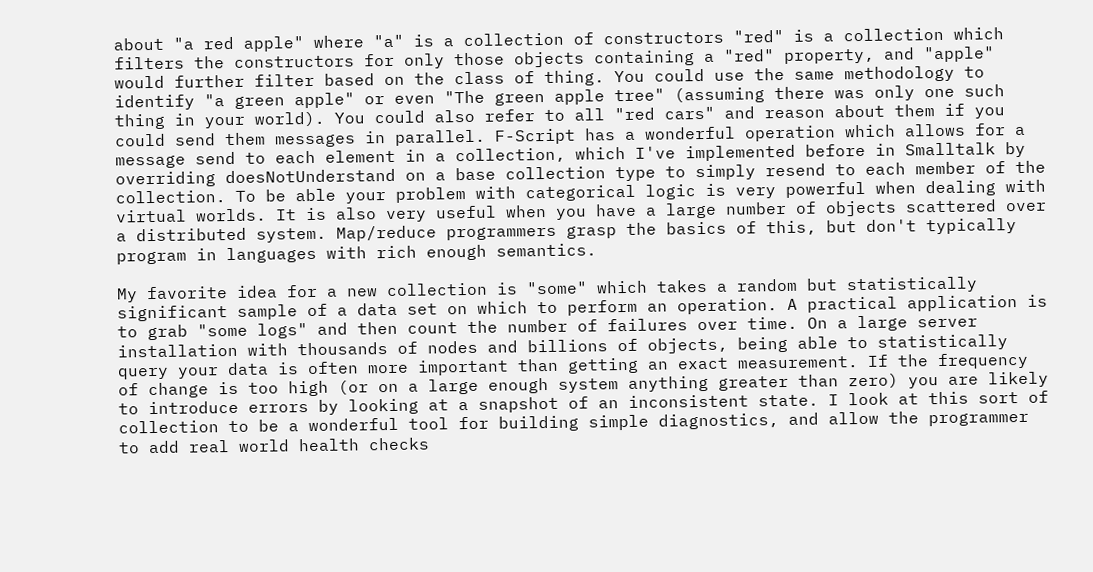about "a red apple" where "a" is a collection of constructors "red" is a collection which filters the constructors for only those objects containing a "red" property, and "apple" would further filter based on the class of thing. You could use the same methodology to identify "a green apple" or even "The green apple tree" (assuming there was only one such thing in your world). You could also refer to all "red cars" and reason about them if you could send them messages in parallel. F-Script has a wonderful operation which allows for a message send to each element in a collection, which I've implemented before in Smalltalk by overriding doesNotUnderstand on a base collection type to simply resend to each member of the collection. To be able your problem with categorical logic is very powerful when dealing with virtual worlds. It is also very useful when you have a large number of objects scattered over a distributed system. Map/reduce programmers grasp the basics of this, but don't typically program in languages with rich enough semantics.

My favorite idea for a new collection is "some" which takes a random but statistically significant sample of a data set on which to perform an operation. A practical application is to grab "some logs" and then count the number of failures over time. On a large server installation with thousands of nodes and billions of objects, being able to statistically query your data is often more important than getting an exact measurement. If the frequency of change is too high (or on a large enough system anything greater than zero) you are likely to introduce errors by looking at a snapshot of an inconsistent state. I look at this sort of collection to be a wonderful tool for building simple diagnostics, and allow the programmer to add real world health checks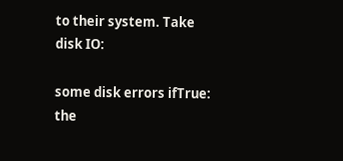to their system. Take disk IO:

some disk errors ifTrue: the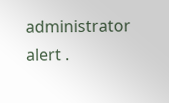administrator alert .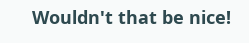Wouldn't that be nice!